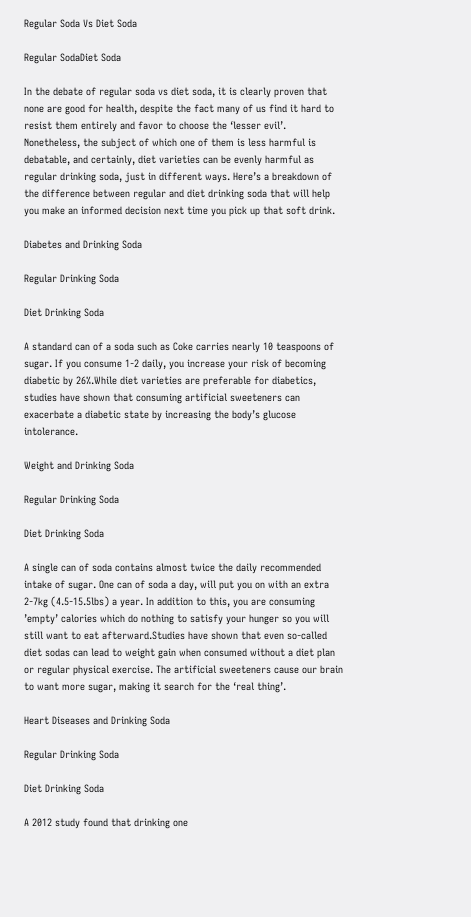Regular Soda Vs Diet Soda

Regular SodaDiet Soda

In the debate of regular soda vs diet soda, it is clearly proven that none are good for health, despite the fact many of us find it hard to resist them entirely and favor to choose the ‘lesser evil’. Nonetheless, the subject of which one of them is less harmful is debatable, and certainly, diet varieties can be evenly harmful as regular drinking soda, just in different ways. Here’s a breakdown of the difference between regular and diet drinking soda that will help you make an informed decision next time you pick up that soft drink.

Diabetes and Drinking Soda

Regular Drinking Soda

Diet Drinking Soda

A standard can of a soda such as Coke carries nearly 10 teaspoons of sugar. If you consume 1-2 daily, you increase your risk of becoming diabetic by 26%.While diet varieties are preferable for diabetics, studies have shown that consuming artificial sweeteners can exacerbate a diabetic state by increasing the body’s glucose intolerance.

Weight and Drinking Soda

Regular Drinking Soda

Diet Drinking Soda

A single can of soda contains almost twice the daily recommended intake of sugar. One can of soda a day, will put you on with an extra 2-7kg (4.5-15.5lbs) a year. In addition to this, you are consuming ’empty’ calories which do nothing to satisfy your hunger so you will still want to eat afterward.Studies have shown that even so-called diet sodas can lead to weight gain when consumed without a diet plan or regular physical exercise. The artificial sweeteners cause our brain to want more sugar, making it search for the ‘real thing’.

Heart Diseases and Drinking Soda

Regular Drinking Soda

Diet Drinking Soda

A 2012 study found that drinking one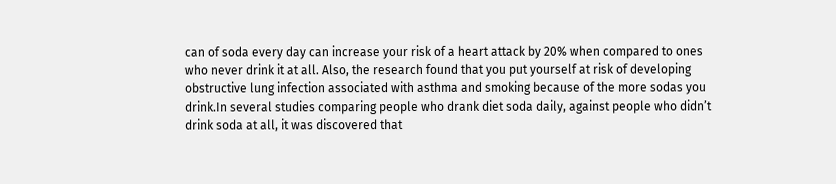can of soda every day can increase your risk of a heart attack by 20% when compared to ones who never drink it at all. Also, the research found that you put yourself at risk of developing obstructive lung infection associated with asthma and smoking because of the more sodas you drink.In several studies comparing people who drank diet soda daily, against people who didn’t drink soda at all, it was discovered that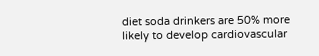diet soda drinkers are 50% more likely to develop cardiovascular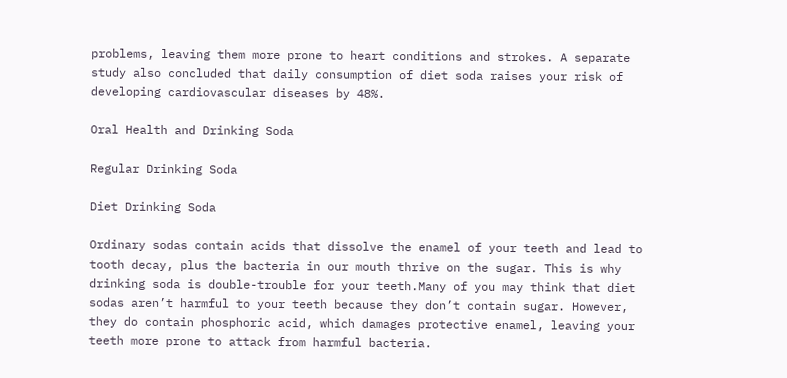problems, leaving them more prone to heart conditions and strokes. A separate study also concluded that daily consumption of diet soda raises your risk of developing cardiovascular diseases by 48%.

Oral Health and Drinking Soda

Regular Drinking Soda

Diet Drinking Soda

Ordinary sodas contain acids that dissolve the enamel of your teeth and lead to tooth decay, plus the bacteria in our mouth thrive on the sugar. This is why drinking soda is double-trouble for your teeth.Many of you may think that diet sodas aren’t harmful to your teeth because they don’t contain sugar. However, they do contain phosphoric acid, which damages protective enamel, leaving your teeth more prone to attack from harmful bacteria.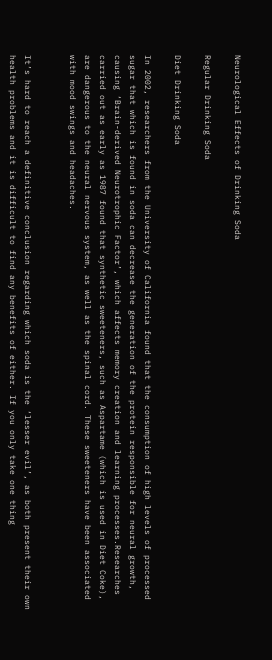Neurological Effects of Drinking Soda

Regular Drinking Soda

Diet Drinking Soda

In 2002, researchers from the University of California found that the consumption of high levels of processed sugar that which is found in soda can decrease the generation of the protein responsible for neural growth, causing ‘Brain-derived Neurotrophic Factor’, which affects memory creation and learning processes.Researches carried out as early as 1987 found that synthetic sweeteners, such as Aspartame (which is used in Diet Coke), are dangerous to the neural nervous system, as well as the spinal cord. These sweeteners have been associated with mood swings and headaches.


It’s hard to reach a definitive conclusion regarding which soda is the ‘lesser evil’, as both present their own health problems and it is difficult to find any benefits of either. If you only take one thing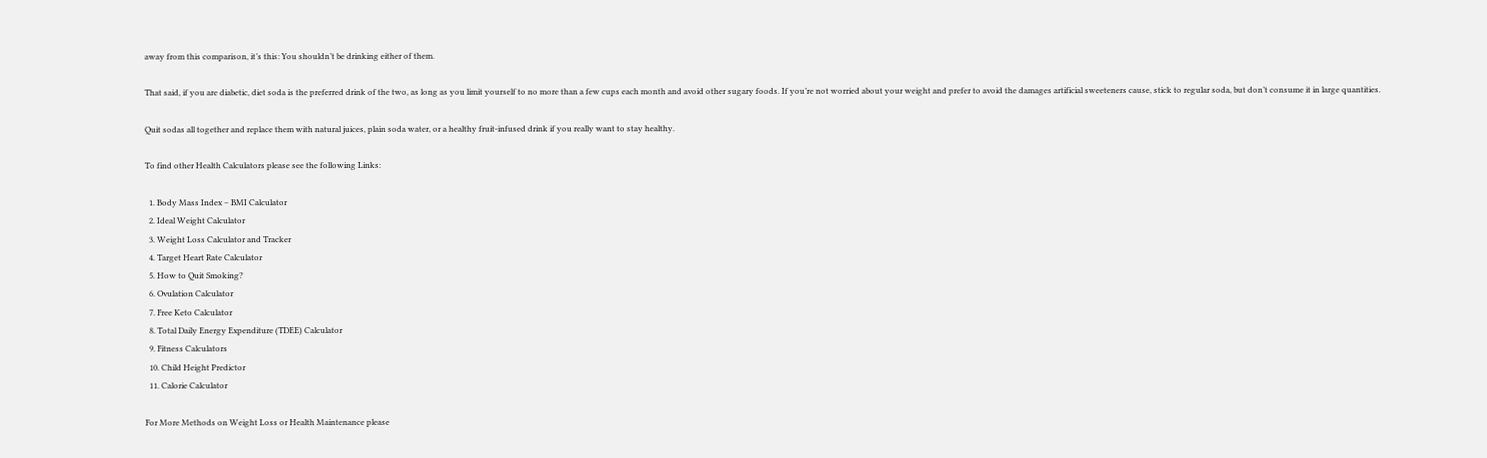away from this comparison, it’s this: You shouldn’t be drinking either of them.

That said, if you are diabetic, diet soda is the preferred drink of the two, as long as you limit yourself to no more than a few cups each month and avoid other sugary foods. If you’re not worried about your weight and prefer to avoid the damages artificial sweeteners cause, stick to regular soda, but don’t consume it in large quantities.

Quit sodas all together and replace them with natural juices, plain soda water, or a healthy fruit-infused drink if you really want to stay healthy.

To find other Health Calculators please see the following Links:

  1. Body Mass Index – BMI Calculator
  2. Ideal Weight Calculator
  3. Weight Loss Calculator and Tracker
  4. Target Heart Rate Calculator
  5. How to Quit Smoking?
  6. Ovulation Calculator
  7. Free Keto Calculator
  8. Total Daily Energy Expenditure (TDEE) Calculator
  9. Fitness Calculators
  10. Child Height Predictor
  11. Calorie Calculator

For More Methods on Weight Loss or Health Maintenance please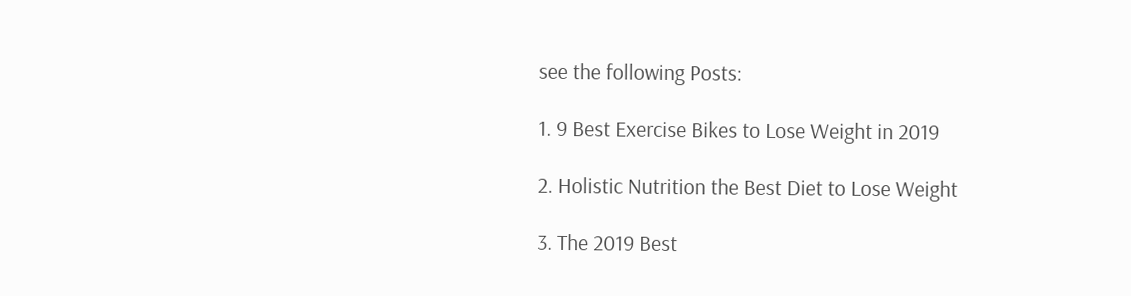see the following Posts:

1. 9 Best Exercise Bikes to Lose Weight in 2019

2. Holistic Nutrition the Best Diet to Lose Weight

3. The 2019 Best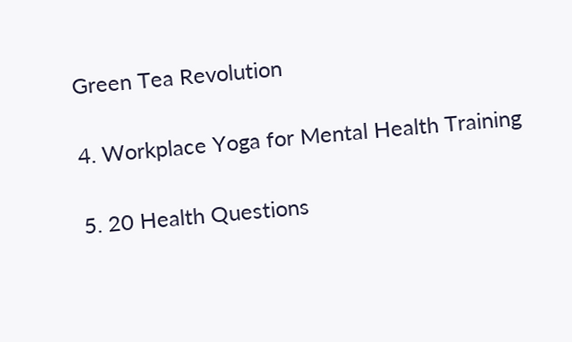Green Tea Revolution

4. Workplace Yoga for Mental Health Training

5. 20 Health Questions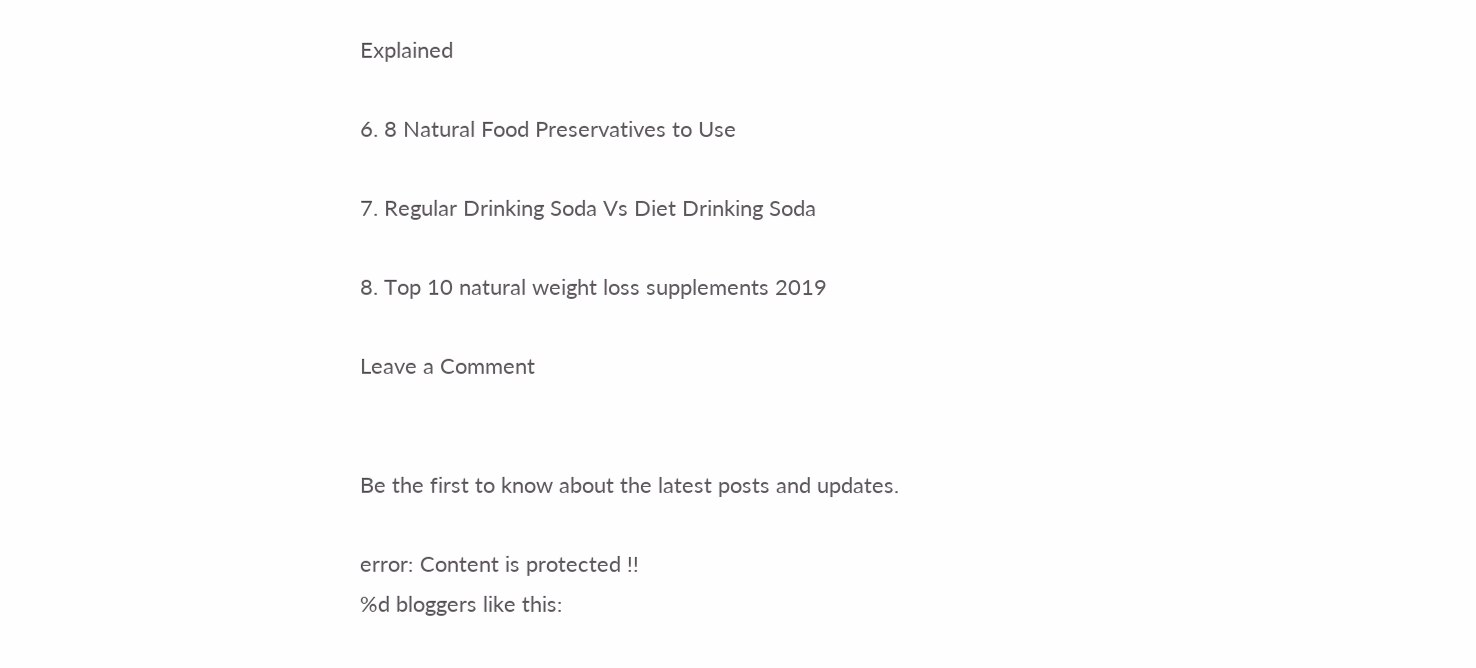Explained

6. 8 Natural Food Preservatives to Use

7. Regular Drinking Soda Vs Diet Drinking Soda

8. Top 10 natural weight loss supplements 2019

Leave a Comment


Be the first to know about the latest posts and updates.

error: Content is protected !!
%d bloggers like this: